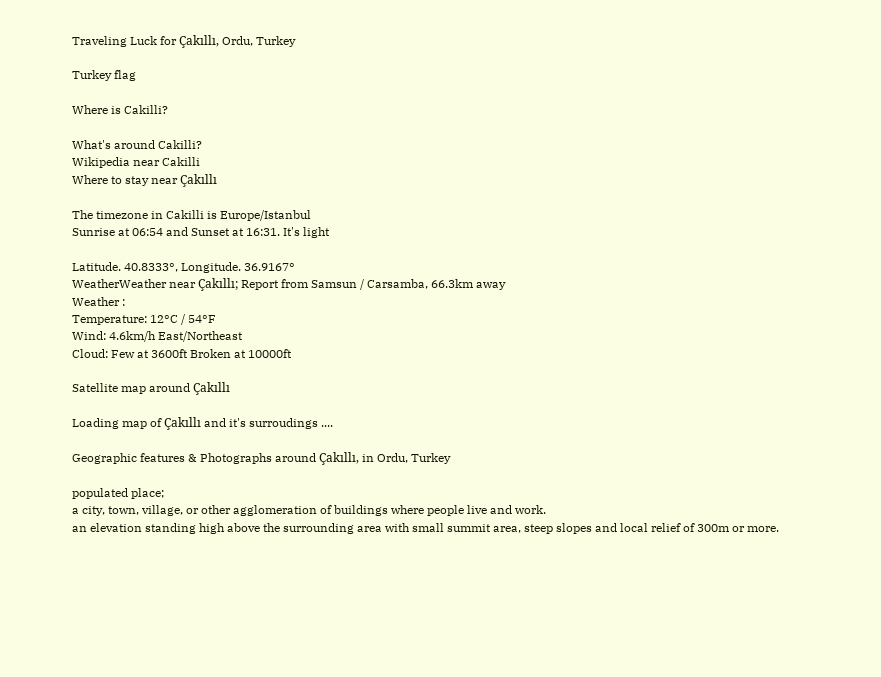Traveling Luck for Çakıllı, Ordu, Turkey

Turkey flag

Where is Cakilli?

What's around Cakilli?
Wikipedia near Cakilli
Where to stay near Çakıllı

The timezone in Cakilli is Europe/Istanbul
Sunrise at 06:54 and Sunset at 16:31. It's light

Latitude. 40.8333°, Longitude. 36.9167°
WeatherWeather near Çakıllı; Report from Samsun / Carsamba, 66.3km away
Weather :
Temperature: 12°C / 54°F
Wind: 4.6km/h East/Northeast
Cloud: Few at 3600ft Broken at 10000ft

Satellite map around Çakıllı

Loading map of Çakıllı and it's surroudings ....

Geographic features & Photographs around Çakıllı, in Ordu, Turkey

populated place;
a city, town, village, or other agglomeration of buildings where people live and work.
an elevation standing high above the surrounding area with small summit area, steep slopes and local relief of 300m or more.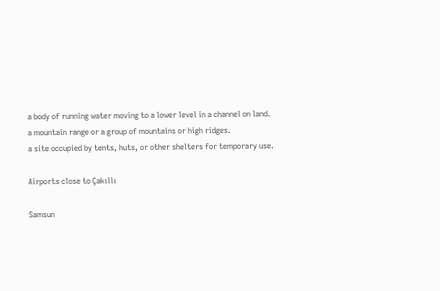a body of running water moving to a lower level in a channel on land.
a mountain range or a group of mountains or high ridges.
a site occupied by tents, huts, or other shelters for temporary use.

Airports close to Çakıllı

Samsun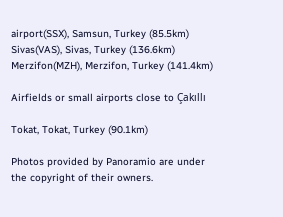airport(SSX), Samsun, Turkey (85.5km)
Sivas(VAS), Sivas, Turkey (136.6km)
Merzifon(MZH), Merzifon, Turkey (141.4km)

Airfields or small airports close to Çakıllı

Tokat, Tokat, Turkey (90.1km)

Photos provided by Panoramio are under the copyright of their owners.